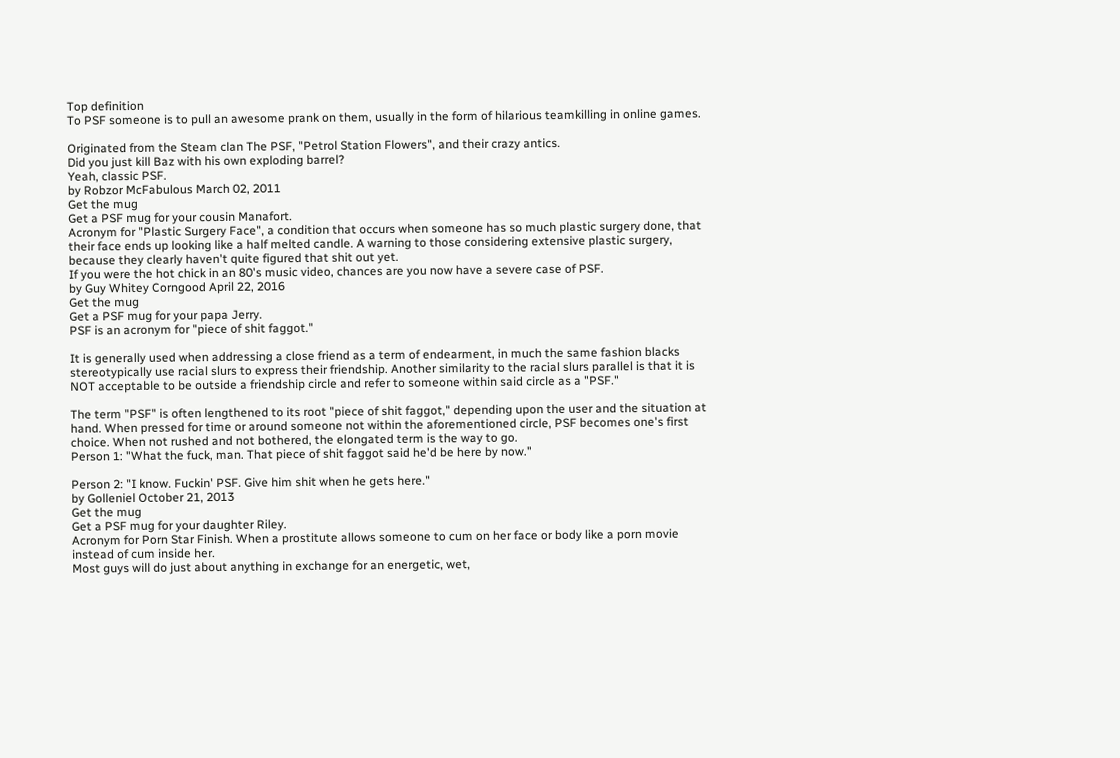Top definition
To PSF someone is to pull an awesome prank on them, usually in the form of hilarious teamkilling in online games.

Originated from the Steam clan The PSF, "Petrol Station Flowers", and their crazy antics.
Did you just kill Baz with his own exploding barrel?
Yeah, classic PSF.
by Robzor McFabulous March 02, 2011
Get the mug
Get a PSF mug for your cousin Manafort.
Acronym for "Plastic Surgery Face", a condition that occurs when someone has so much plastic surgery done, that their face ends up looking like a half melted candle. A warning to those considering extensive plastic surgery, because they clearly haven't quite figured that shit out yet.
If you were the hot chick in an 80's music video, chances are you now have a severe case of PSF.
by Guy Whitey Corngood April 22, 2016
Get the mug
Get a PSF mug for your papa Jerry.
PSF is an acronym for "piece of shit faggot."

It is generally used when addressing a close friend as a term of endearment, in much the same fashion blacks stereotypically use racial slurs to express their friendship. Another similarity to the racial slurs parallel is that it is NOT acceptable to be outside a friendship circle and refer to someone within said circle as a "PSF."

The term "PSF" is often lengthened to its root "piece of shit faggot," depending upon the user and the situation at hand. When pressed for time or around someone not within the aforementioned circle, PSF becomes one's first choice. When not rushed and not bothered, the elongated term is the way to go.
Person 1: "What the fuck, man. That piece of shit faggot said he'd be here by now."

Person 2: "I know. Fuckin' PSF. Give him shit when he gets here."
by Golleniel October 21, 2013
Get the mug
Get a PSF mug for your daughter Riley.
Acronym for Porn Star Finish. When a prostitute allows someone to cum on her face or body like a porn movie instead of cum inside her.
Most guys will do just about anything in exchange for an energetic, wet,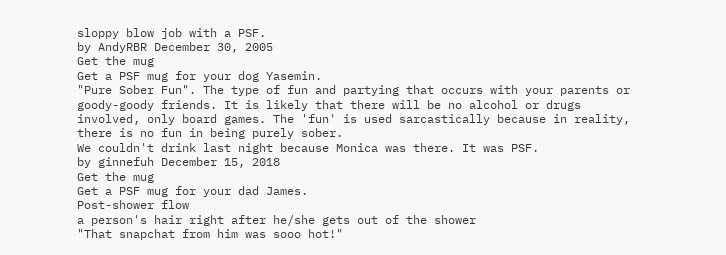sloppy blow job with a PSF.
by AndyRBR December 30, 2005
Get the mug
Get a PSF mug for your dog Yasemin.
"Pure Sober Fun". The type of fun and partying that occurs with your parents or goody-goody friends. It is likely that there will be no alcohol or drugs involved, only board games. The 'fun' is used sarcastically because in reality, there is no fun in being purely sober.
We couldn't drink last night because Monica was there. It was PSF.
by ginnefuh December 15, 2018
Get the mug
Get a PSF mug for your dad James.
Post-shower flow
a person's hair right after he/she gets out of the shower
"That snapchat from him was sooo hot!"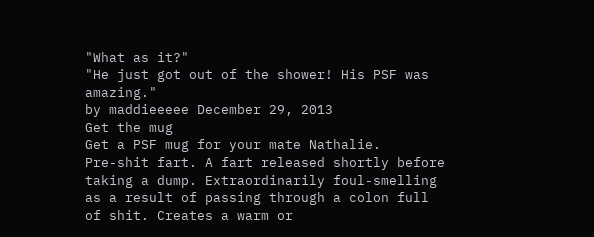"What as it?"
"He just got out of the shower! His PSF was amazing."
by maddieeeee December 29, 2013
Get the mug
Get a PSF mug for your mate Nathalie.
Pre-shit fart. A fart released shortly before taking a dump. Extraordinarily foul-smelling as a result of passing through a colon full of shit. Creates a warm or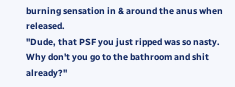burning sensation in & around the anus when released.
"Dude, that PSF you just ripped was so nasty. Why don't you go to the bathroom and shit already?"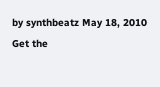by synthbeatz May 18, 2010
Get the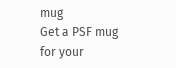mug
Get a PSF mug for your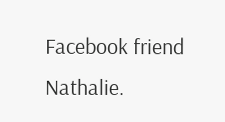Facebook friend Nathalie.